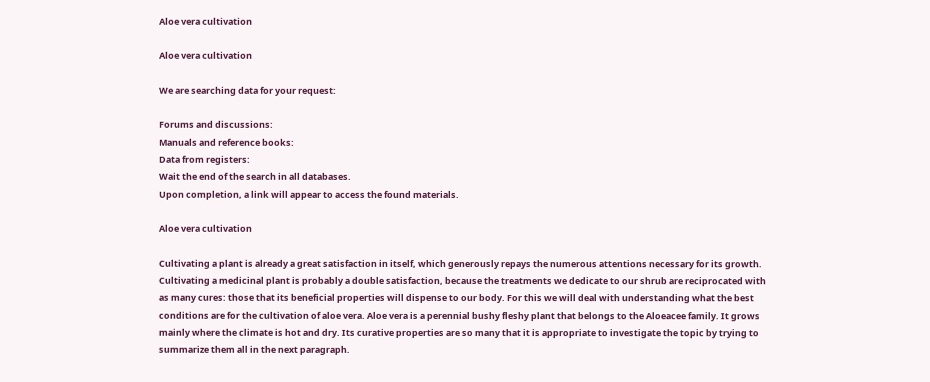Aloe vera cultivation

Aloe vera cultivation

We are searching data for your request:

Forums and discussions:
Manuals and reference books:
Data from registers:
Wait the end of the search in all databases.
Upon completion, a link will appear to access the found materials.

Aloe vera cultivation

Cultivating a plant is already a great satisfaction in itself, which generously repays the numerous attentions necessary for its growth. Cultivating a medicinal plant is probably a double satisfaction, because the treatments we dedicate to our shrub are reciprocated with as many cures: those that its beneficial properties will dispense to our body. For this we will deal with understanding what the best conditions are for the cultivation of aloe vera. Aloe vera is a perennial bushy fleshy plant that belongs to the Aloeacee family. It grows mainly where the climate is hot and dry. Its curative properties are so many that it is appropriate to investigate the topic by trying to summarize them all in the next paragraph.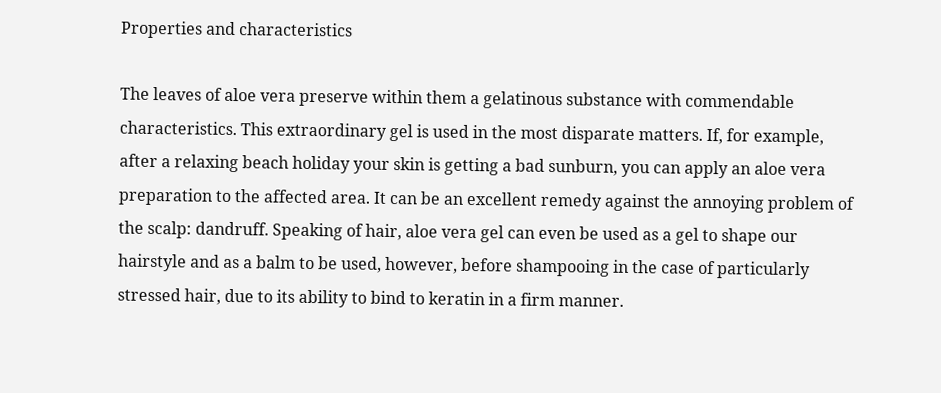Properties and characteristics

The leaves of aloe vera preserve within them a gelatinous substance with commendable characteristics. This extraordinary gel is used in the most disparate matters. If, for example, after a relaxing beach holiday your skin is getting a bad sunburn, you can apply an aloe vera preparation to the affected area. It can be an excellent remedy against the annoying problem of the scalp: dandruff. Speaking of hair, aloe vera gel can even be used as a gel to shape our hairstyle and as a balm to be used, however, before shampooing in the case of particularly stressed hair, due to its ability to bind to keratin in a firm manner.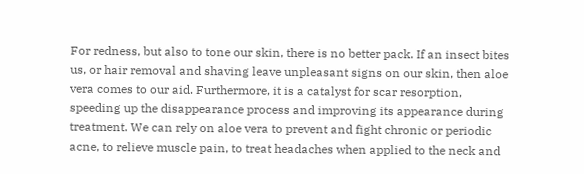For redness, but also to tone our skin, there is no better pack. If an insect bites us, or hair removal and shaving leave unpleasant signs on our skin, then aloe vera comes to our aid. Furthermore, it is a catalyst for scar resorption, speeding up the disappearance process and improving its appearance during treatment. We can rely on aloe vera to prevent and fight chronic or periodic acne, to relieve muscle pain, to treat headaches when applied to the neck and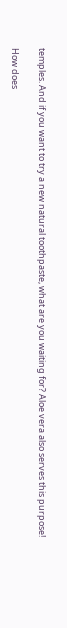temples. And if you want to try a new natural toothpaste, what are you waiting for? Aloe vera also serves this purpose!

How does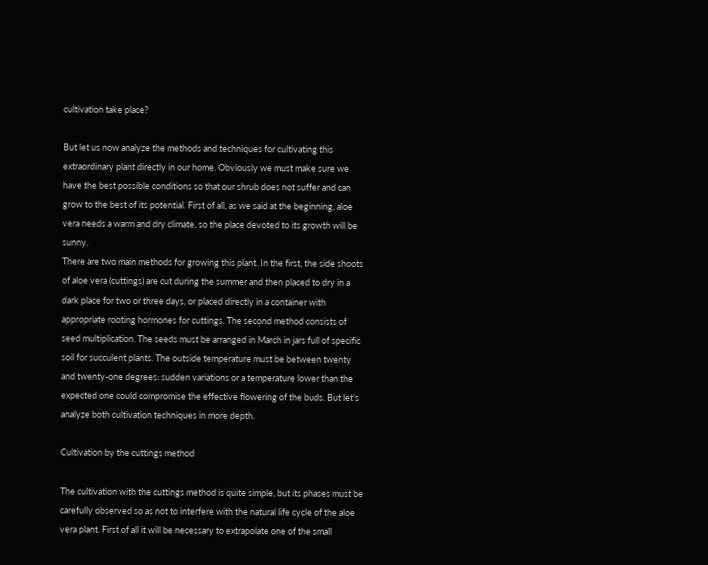cultivation take place?

But let us now analyze the methods and techniques for cultivating this extraordinary plant directly in our home. Obviously we must make sure we have the best possible conditions so that our shrub does not suffer and can grow to the best of its potential. First of all, as we said at the beginning, aloe vera needs a warm and dry climate, so the place devoted to its growth will be sunny.
There are two main methods for growing this plant. In the first, the side shoots of aloe vera (cuttings) are cut during the summer and then placed to dry in a dark place for two or three days, or placed directly in a container with appropriate rooting hormones for cuttings. The second method consists of seed multiplication. The seeds must be arranged in March in jars full of specific soil for succulent plants. The outside temperature must be between twenty and twenty-one degrees: sudden variations or a temperature lower than the expected one could compromise the effective flowering of the buds. But let's analyze both cultivation techniques in more depth.

Cultivation by the cuttings method

The cultivation with the cuttings method is quite simple, but its phases must be carefully observed so as not to interfere with the natural life cycle of the aloe vera plant. First of all it will be necessary to extrapolate one of the small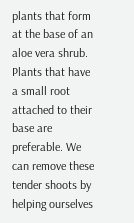plants that form at the base of an aloe vera shrub. Plants that have a small root attached to their base are preferable. We can remove these tender shoots by helping ourselves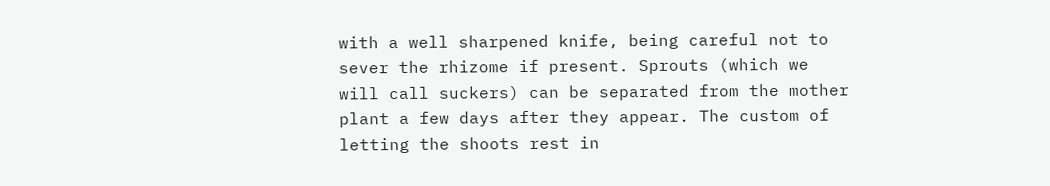with a well sharpened knife, being careful not to sever the rhizome if present. Sprouts (which we will call suckers) can be separated from the mother plant a few days after they appear. The custom of letting the shoots rest in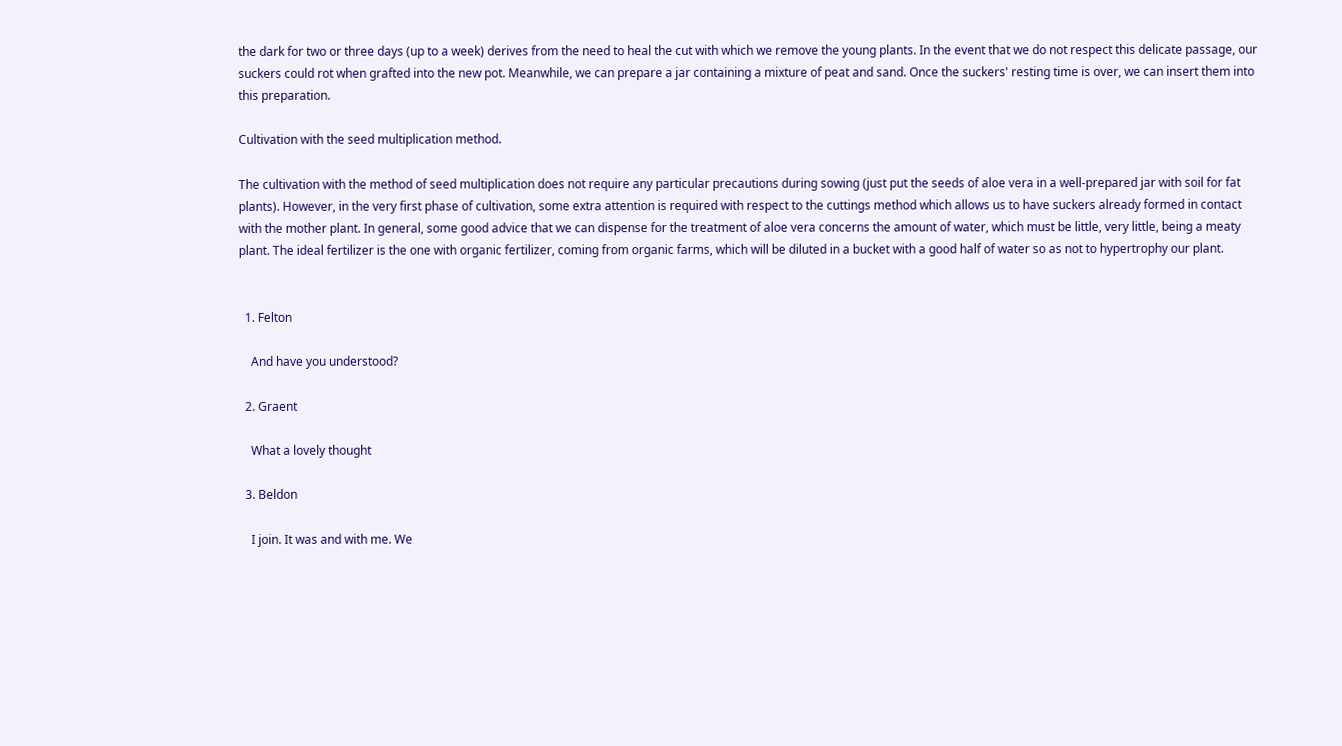the dark for two or three days (up to a week) derives from the need to heal the cut with which we remove the young plants. In the event that we do not respect this delicate passage, our suckers could rot when grafted into the new pot. Meanwhile, we can prepare a jar containing a mixture of peat and sand. Once the suckers' resting time is over, we can insert them into this preparation.

Cultivation with the seed multiplication method.

The cultivation with the method of seed multiplication does not require any particular precautions during sowing (just put the seeds of aloe vera in a well-prepared jar with soil for fat plants). However, in the very first phase of cultivation, some extra attention is required with respect to the cuttings method which allows us to have suckers already formed in contact with the mother plant. In general, some good advice that we can dispense for the treatment of aloe vera concerns the amount of water, which must be little, very little, being a meaty plant. The ideal fertilizer is the one with organic fertilizer, coming from organic farms, which will be diluted in a bucket with a good half of water so as not to hypertrophy our plant.


  1. Felton

    And have you understood?

  2. Graent

    What a lovely thought

  3. Beldon

    I join. It was and with me. We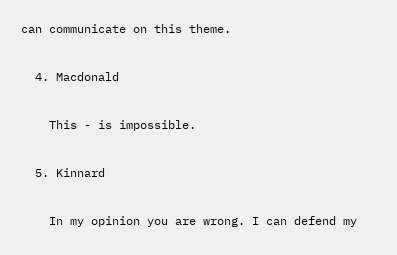can communicate on this theme.

  4. Macdonald

    This - is impossible.

  5. Kinnard

    In my opinion you are wrong. I can defend my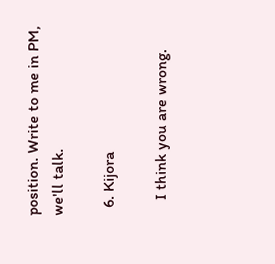position. Write to me in PM, we'll talk.

  6. Kijora

    I think you are wrong.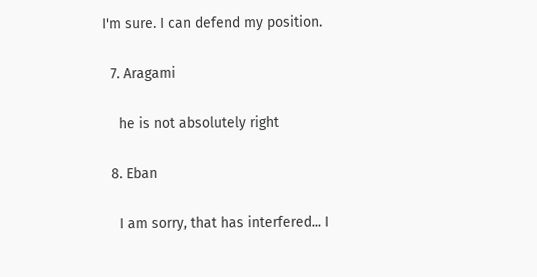I'm sure. I can defend my position.

  7. Aragami

    he is not absolutely right

  8. Eban

    I am sorry, that has interfered... I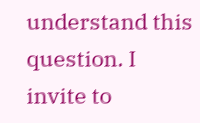understand this question. I invite to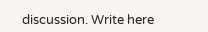discussion. Write here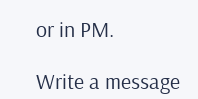or in PM.

Write a message